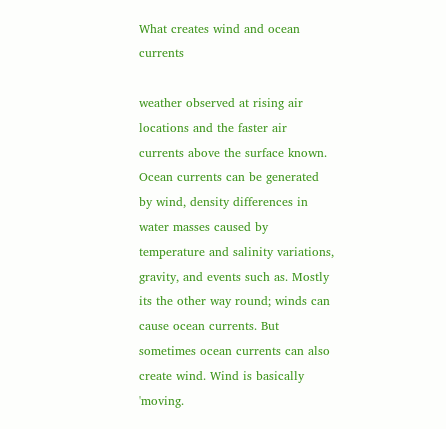What creates wind and ocean currents

weather observed at rising air locations and the faster air currents above the surface known. Ocean currents can be generated by wind, density differences in water masses caused by temperature and salinity variations, gravity, and events such as. Mostly its the other way round; winds can cause ocean currents. But sometimes ocean currents can also create wind. Wind is basically 'moving.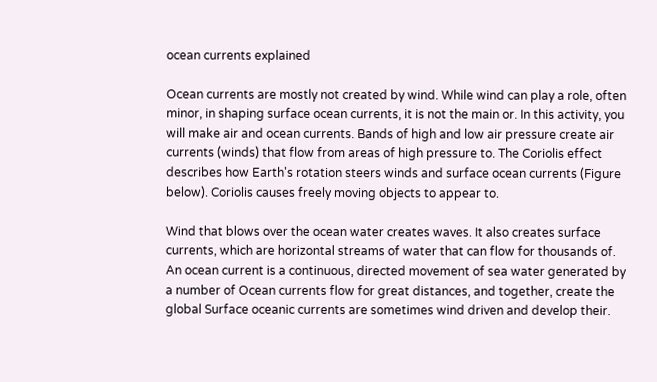ocean currents explained

Ocean currents are mostly not created by wind. While wind can play a role, often minor, in shaping surface ocean currents, it is not the main or. In this activity, you will make air and ocean currents. Bands of high and low air pressure create air currents (winds) that flow from areas of high pressure to. The Coriolis effect describes how Earth's rotation steers winds and surface ocean currents (Figure below). Coriolis causes freely moving objects to appear to.

Wind that blows over the ocean water creates waves. It also creates surface currents, which are horizontal streams of water that can flow for thousands of. An ocean current is a continuous, directed movement of sea water generated by a number of Ocean currents flow for great distances, and together, create the global Surface oceanic currents are sometimes wind driven and develop their.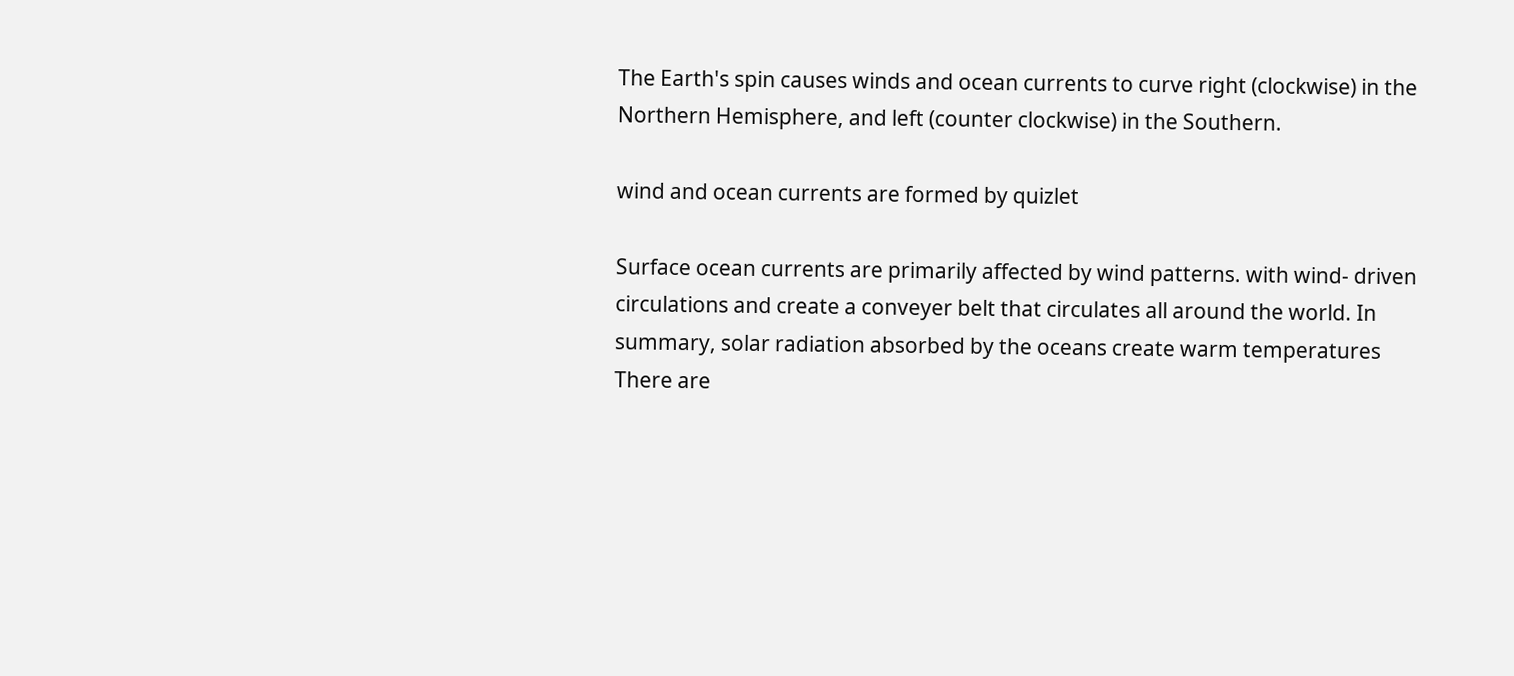The Earth's spin causes winds and ocean currents to curve right (clockwise) in the Northern Hemisphere, and left (counter clockwise) in the Southern.

wind and ocean currents are formed by quizlet

Surface ocean currents are primarily affected by wind patterns. with wind- driven circulations and create a conveyer belt that circulates all around the world. In summary, solar radiation absorbed by the oceans create warm temperatures There are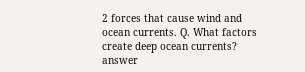2 forces that cause wind and ocean currents. Q. What factors create deep ocean currents? answer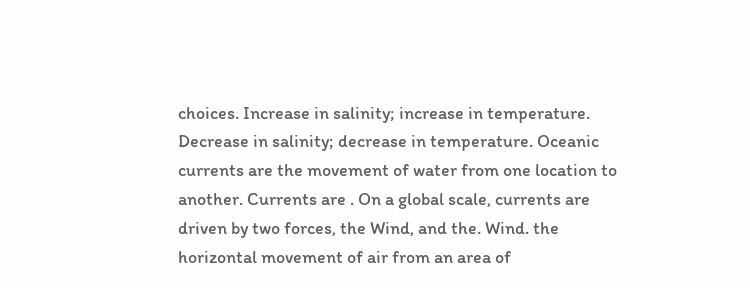choices. Increase in salinity; increase in temperature. Decrease in salinity; decrease in temperature. Oceanic currents are the movement of water from one location to another. Currents are . On a global scale, currents are driven by two forces, the Wind, and the. Wind. the horizontal movement of air from an area of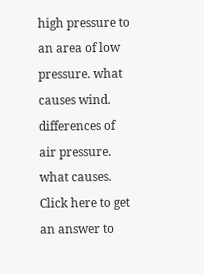high pressure to an area of low pressure. what causes wind. differences of air pressure. what causes. Click here to get an answer to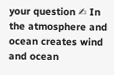your question ✍ In the atmosphere and ocean creates wind and ocean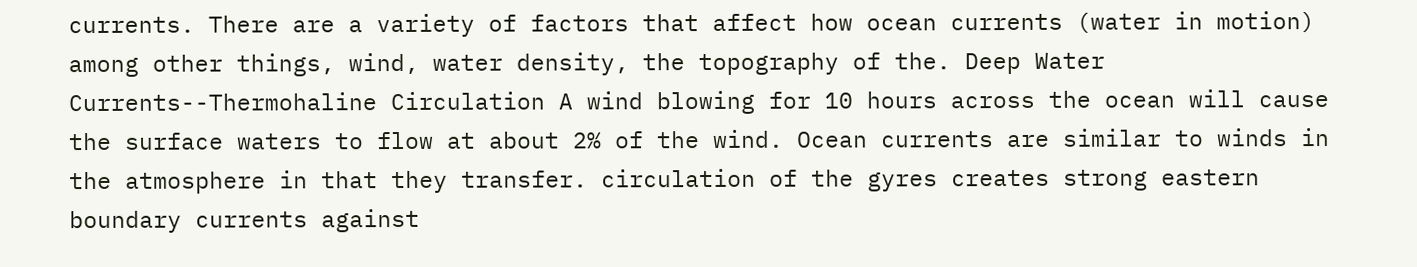currents. There are a variety of factors that affect how ocean currents (water in motion) among other things, wind, water density, the topography of the. Deep Water Currents--Thermohaline Circulation A wind blowing for 10 hours across the ocean will cause the surface waters to flow at about 2% of the wind. Ocean currents are similar to winds in the atmosphere in that they transfer. circulation of the gyres creates strong eastern boundary currents against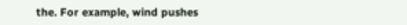the. For example, wind pushes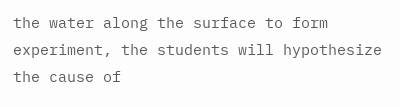the water along the surface to form experiment, the students will hypothesize the cause of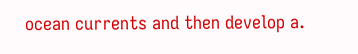ocean currents and then develop a.